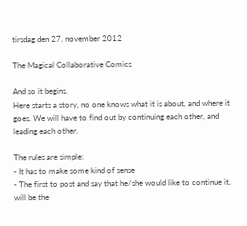tirsdag den 27. november 2012

The Magical Collaborative Comics

And so it begins.
Here starts a story, no one knows what it is about, and where it goes. We will have to find out by continuing each other, and leading each other.

The rules are simple:
- It has to make some kind of sense
- The first to post and say that he/she would like to continue it, will be the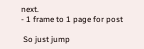next.
- 1 frame to 1 page for post

 So just jump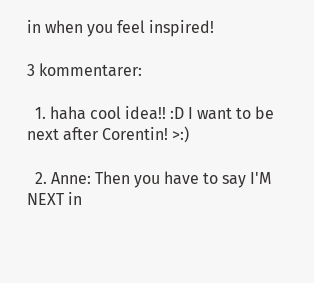in when you feel inspired!

3 kommentarer:

  1. haha cool idea!! :D I want to be next after Corentin! >:)

  2. Anne: Then you have to say I'M NEXT in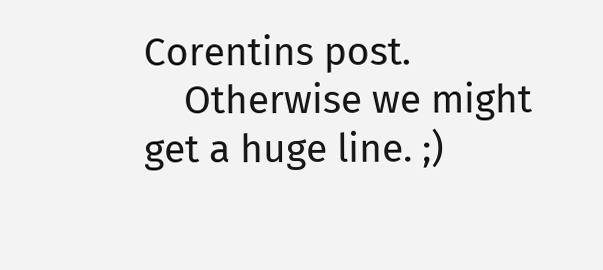Corentins post.
    Otherwise we might get a huge line. ;)